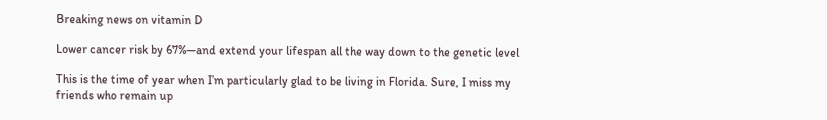Breaking news on vitamin D

Lower cancer risk by 67%—and extend your lifespan all the way down to the genetic level

This is the time of year when I’m particularly glad to be living in Florida. Sure, I miss my friends who remain up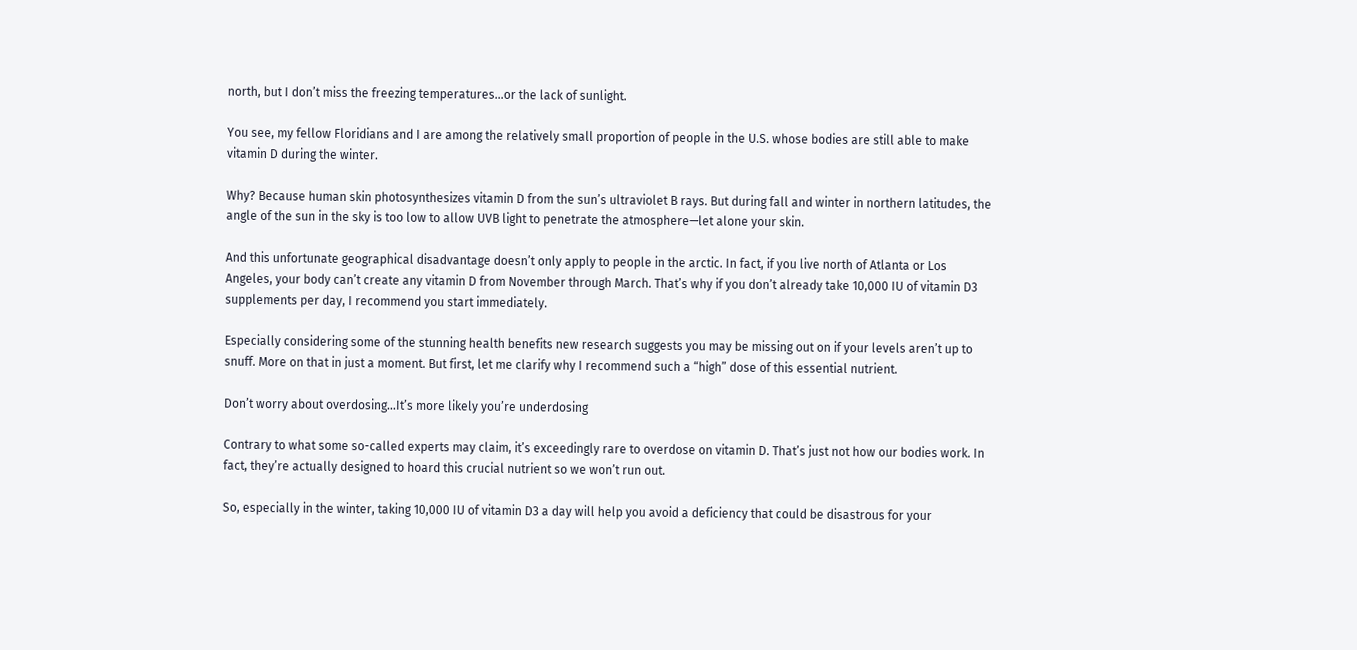north, but I don’t miss the freezing temperatures…or the lack of sunlight.

You see, my fellow Floridians and I are among the relatively small proportion of people in the U.S. whose bodies are still able to make vitamin D during the winter.

Why? Because human skin photosynthesizes vitamin D from the sun’s ultraviolet B rays. But during fall and winter in northern latitudes, the angle of the sun in the sky is too low to allow UVB light to penetrate the atmosphere—let alone your skin.

And this unfortunate geographical disadvantage doesn’t only apply to people in the arctic. In fact, if you live north of Atlanta or Los Angeles, your body can’t create any vitamin D from November through March. That’s why if you don’t already take 10,000 IU of vitamin D3 supplements per day, I recommend you start immediately.

Especially considering some of the stunning health benefits new research suggests you may be missing out on if your levels aren’t up to snuff. More on that in just a moment. But first, let me clarify why I recommend such a “high” dose of this essential nutrient.

Don’t worry about overdosing…It’s more likely you’re underdosing

Contrary to what some so-called experts may claim, it’s exceedingly rare to overdose on vitamin D. That’s just not how our bodies work. In fact, they’re actually designed to hoard this crucial nutrient so we won’t run out.

So, especially in the winter, taking 10,000 IU of vitamin D3 a day will help you avoid a deficiency that could be disastrous for your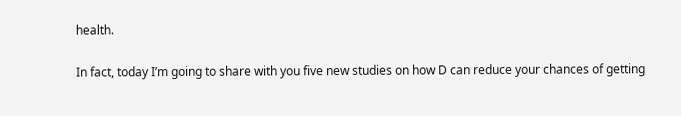health.

In fact, today I’m going to share with you five new studies on how D can reduce your chances of getting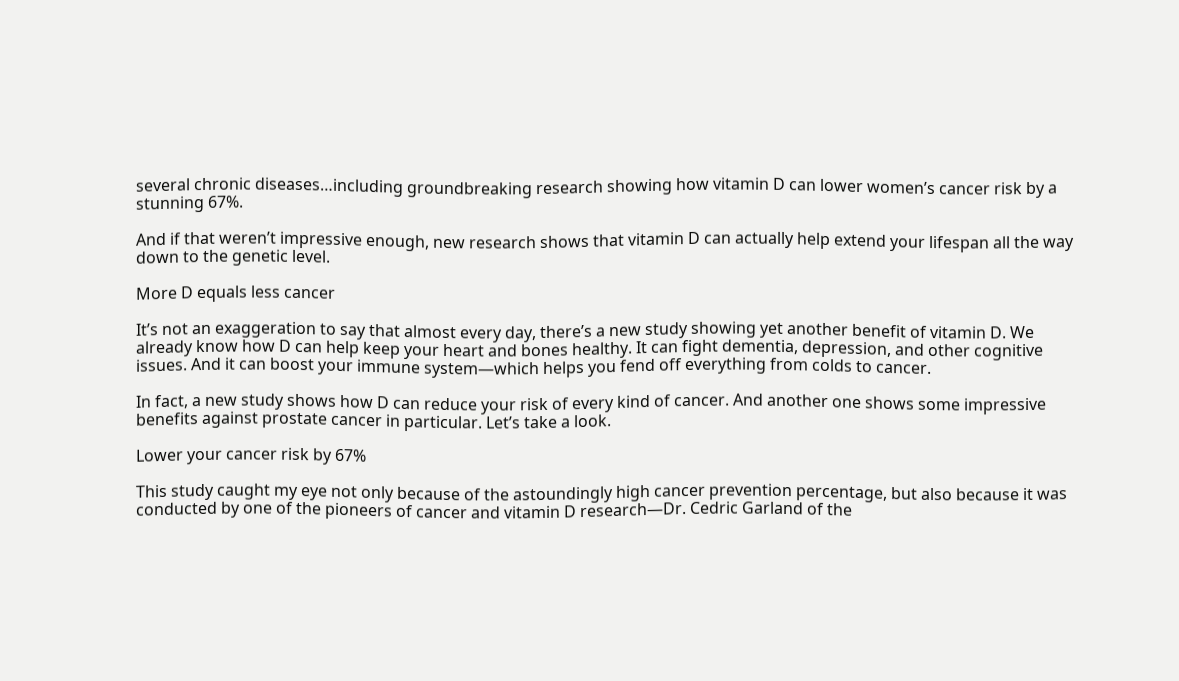several chronic diseases…including groundbreaking research showing how vitamin D can lower women’s cancer risk by a stunning 67%.

And if that weren’t impressive enough, new research shows that vitamin D can actually help extend your lifespan all the way down to the genetic level.

More D equals less cancer

It’s not an exaggeration to say that almost every day, there’s a new study showing yet another benefit of vitamin D. We already know how D can help keep your heart and bones healthy. It can fight dementia, depression, and other cognitive issues. And it can boost your immune system—which helps you fend off everything from colds to cancer.

In fact, a new study shows how D can reduce your risk of every kind of cancer. And another one shows some impressive benefits against prostate cancer in particular. Let’s take a look.

Lower your cancer risk by 67%

This study caught my eye not only because of the astoundingly high cancer prevention percentage, but also because it was conducted by one of the pioneers of cancer and vitamin D research—Dr. Cedric Garland of the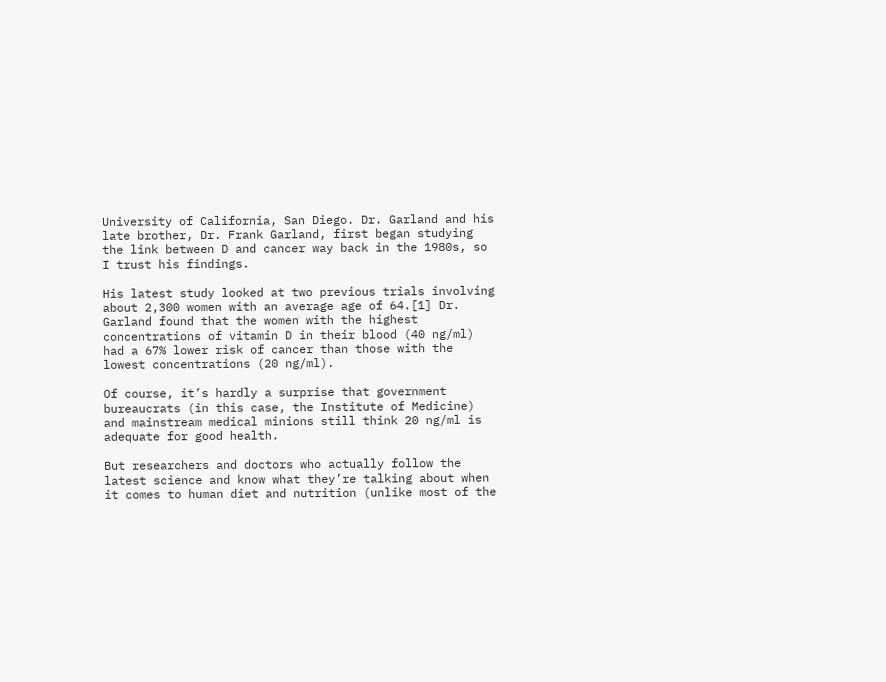University of California, San Diego. Dr. Garland and his late brother, Dr. Frank Garland, first began studying the link between D and cancer way back in the 1980s, so I trust his findings.

His latest study looked at two previous trials involving about 2,300 women with an average age of 64.[1] Dr. Garland found that the women with the highest concentrations of vitamin D in their blood (40 ng/ml) had a 67% lower risk of cancer than those with the lowest concentrations (20 ng/ml).

Of course, it’s hardly a surprise that government bureaucrats (in this case, the Institute of Medicine) and mainstream medical minions still think 20 ng/ml is adequate for good health.

But researchers and doctors who actually follow the latest science and know what they’re talking about when it comes to human diet and nutrition (unlike most of the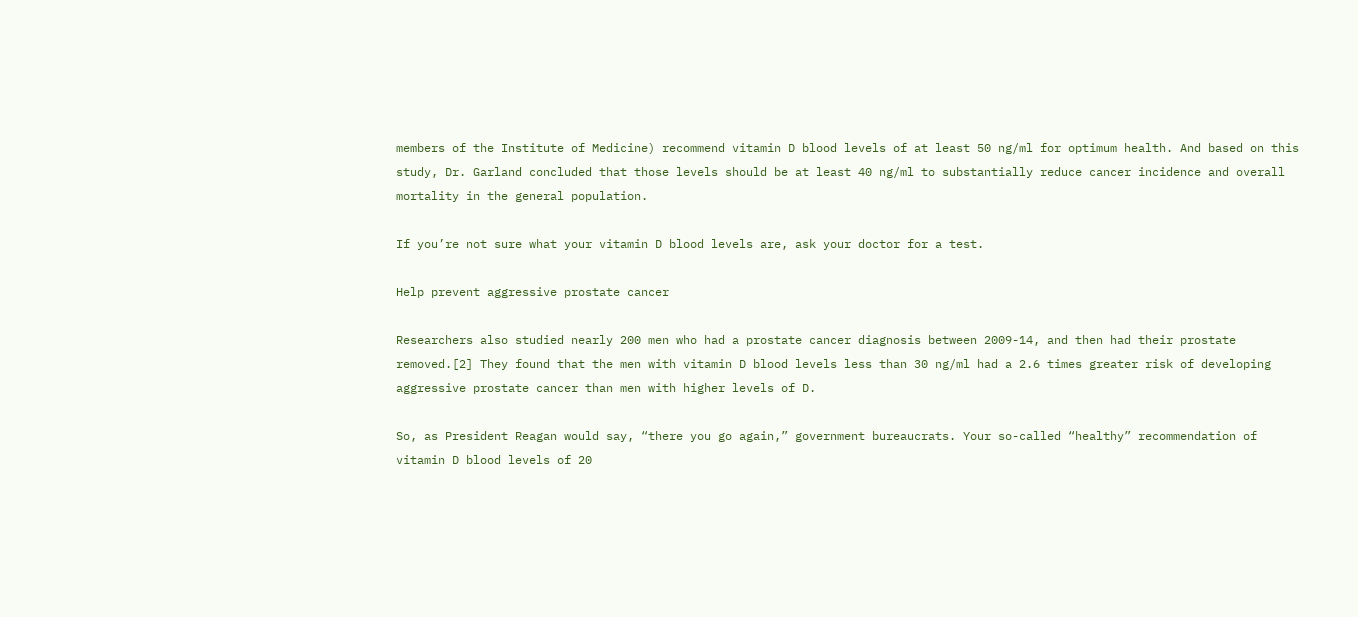members of the Institute of Medicine) recommend vitamin D blood levels of at least 50 ng/ml for optimum health. And based on this study, Dr. Garland concluded that those levels should be at least 40 ng/ml to substantially reduce cancer incidence and overall mortality in the general population.

If you’re not sure what your vitamin D blood levels are, ask your doctor for a test.

Help prevent aggressive prostate cancer

Researchers also studied nearly 200 men who had a prostate cancer diagnosis between 2009-14, and then had their prostate removed.[2] They found that the men with vitamin D blood levels less than 30 ng/ml had a 2.6 times greater risk of developing aggressive prostate cancer than men with higher levels of D.

So, as President Reagan would say, “there you go again,” government bureaucrats. Your so-called “healthy” recommendation of vitamin D blood levels of 20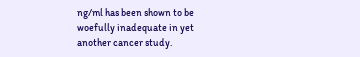ng/ml has been shown to be woefully inadequate in yet another cancer study.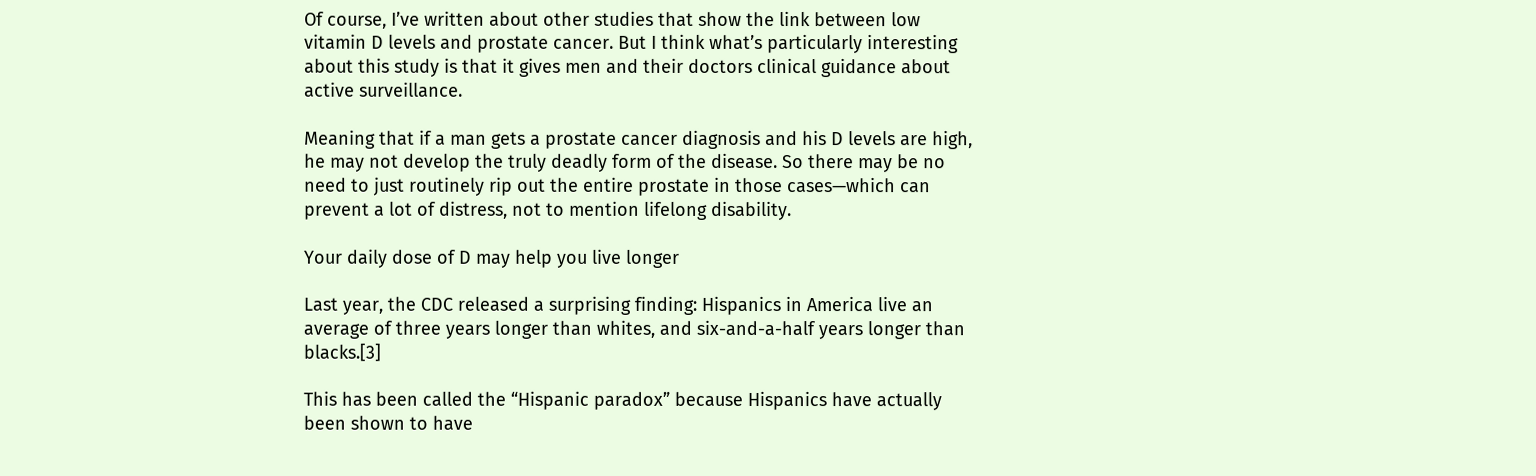Of course, I’ve written about other studies that show the link between low vitamin D levels and prostate cancer. But I think what’s particularly interesting about this study is that it gives men and their doctors clinical guidance about active surveillance.

Meaning that if a man gets a prostate cancer diagnosis and his D levels are high, he may not develop the truly deadly form of the disease. So there may be no need to just routinely rip out the entire prostate in those cases—which can prevent a lot of distress, not to mention lifelong disability.

Your daily dose of D may help you live longer

Last year, the CDC released a surprising finding: Hispanics in America live an average of three years longer than whites, and six-and-a-half years longer than blacks.[3]

This has been called the “Hispanic paradox” because Hispanics have actually been shown to have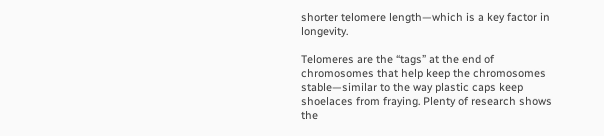shorter telomere length—which is a key factor in longevity.

Telomeres are the “tags” at the end of chromosomes that help keep the chromosomes stable—similar to the way plastic caps keep shoelaces from fraying. Plenty of research shows the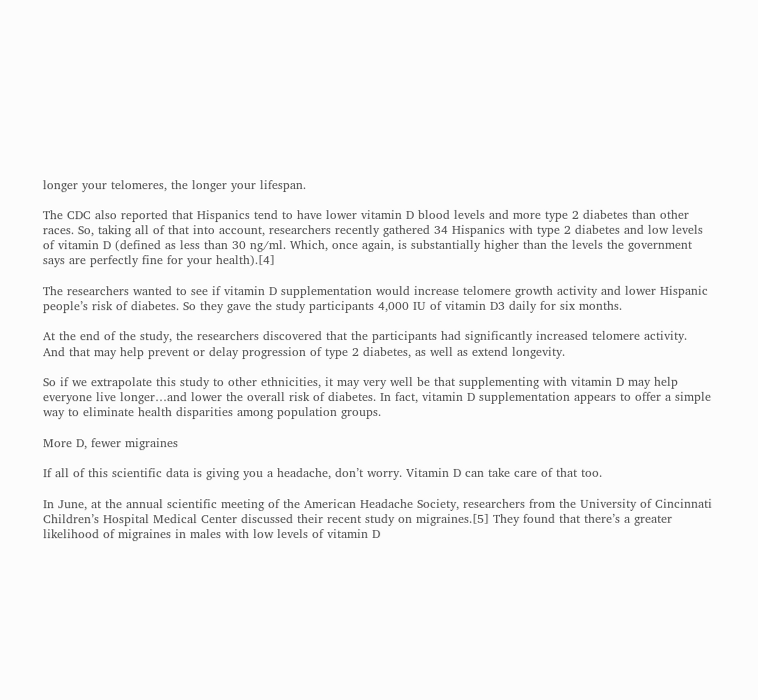longer your telomeres, the longer your lifespan.

The CDC also reported that Hispanics tend to have lower vitamin D blood levels and more type 2 diabetes than other races. So, taking all of that into account, researchers recently gathered 34 Hispanics with type 2 diabetes and low levels of vitamin D (defined as less than 30 ng/ml. Which, once again, is substantially higher than the levels the government says are perfectly fine for your health).[4]

The researchers wanted to see if vitamin D supplementation would increase telomere growth activity and lower Hispanic people’s risk of diabetes. So they gave the study participants 4,000 IU of vitamin D3 daily for six months.

At the end of the study, the researchers discovered that the participants had significantly increased telomere activity. And that may help prevent or delay progression of type 2 diabetes, as well as extend longevity.

So if we extrapolate this study to other ethnicities, it may very well be that supplementing with vitamin D may help everyone live longer…and lower the overall risk of diabetes. In fact, vitamin D supplementation appears to offer a simple way to eliminate health disparities among population groups.

More D, fewer migraines

If all of this scientific data is giving you a headache, don’t worry. Vitamin D can take care of that too.

In June, at the annual scientific meeting of the American Headache Society, researchers from the University of Cincinnati Children’s Hospital Medical Center discussed their recent study on migraines.[5] They found that there’s a greater likelihood of migraines in males with low levels of vitamin D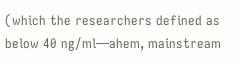(which the researchers defined as below 40 ng/ml—ahem, mainstream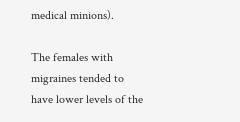medical minions).

The females with migraines tended to have lower levels of the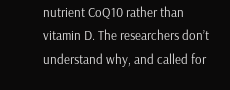nutrient CoQ10 rather than vitamin D. The researchers don’t understand why, and called for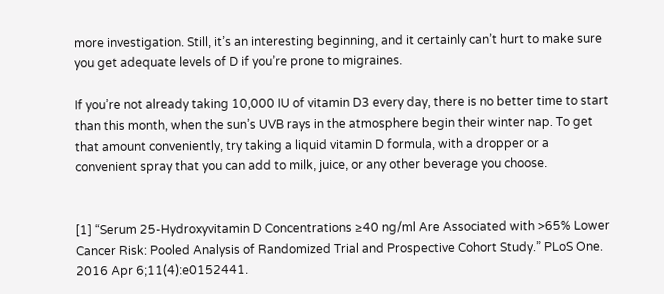more investigation. Still, it’s an interesting beginning, and it certainly can’t hurt to make sure you get adequate levels of D if you’re prone to migraines.

If you’re not already taking 10,000 IU of vitamin D3 every day, there is no better time to start than this month, when the sun’s UVB rays in the atmosphere begin their winter nap. To get that amount conveniently, try taking a liquid vitamin D formula, with a dropper or a convenient spray that you can add to milk, juice, or any other beverage you choose.


[1] “Serum 25-Hydroxyvitamin D Concentrations ≥40 ng/ml Are Associated with >65% Lower Cancer Risk: Pooled Analysis of Randomized Trial and Prospective Cohort Study.” PLoS One. 2016 Apr 6;11(4):e0152441.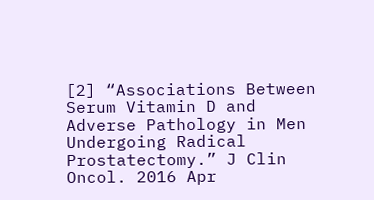[2] “Associations Between Serum Vitamin D and Adverse Pathology in Men Undergoing Radical Prostatectomy.” J Clin Oncol. 2016 Apr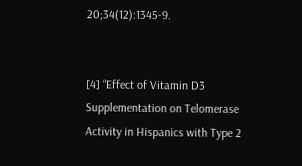20;34(12):1345-9.


[4] “Effect of Vitamin D3 Supplementation on Telomerase Activity in Hispanics with Type 2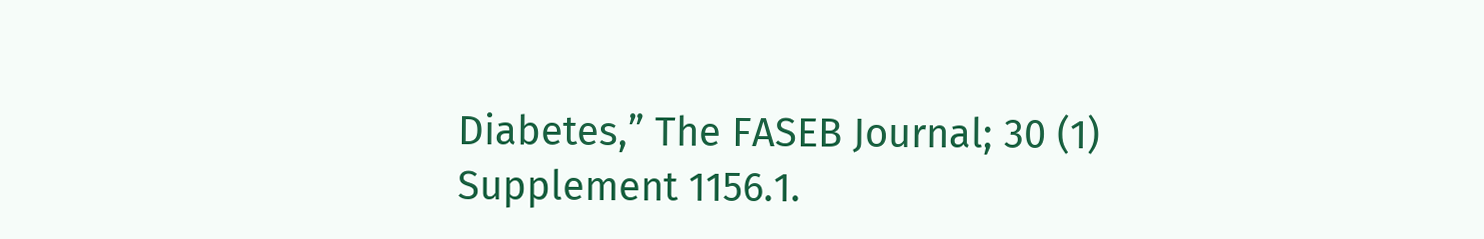Diabetes,” The FASEB Journal; 30 (1) Supplement 1156.1.